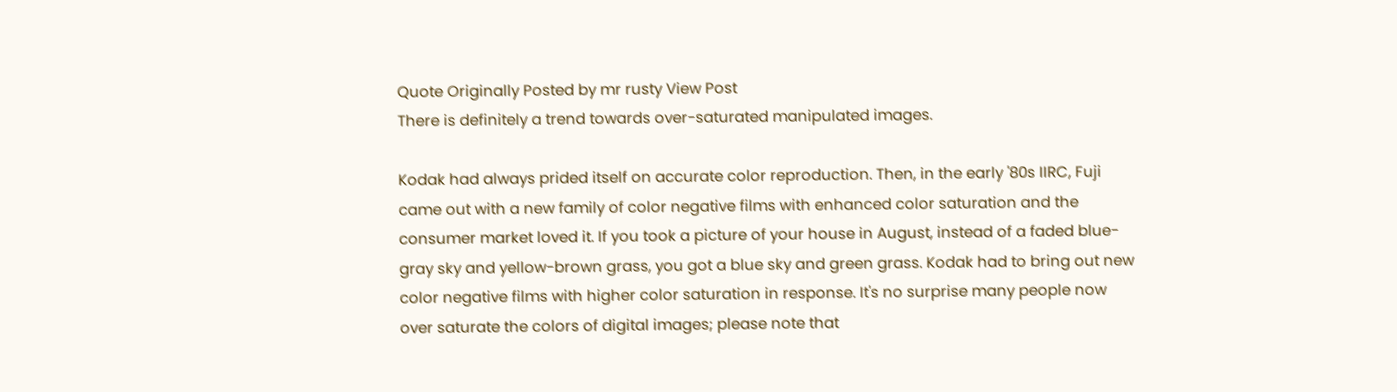Quote Originally Posted by mr rusty View Post
There is definitely a trend towards over-saturated manipulated images.

Kodak had always prided itself on accurate color reproduction. Then, in the early '80s IIRC, Fuji came out with a new family of color negative films with enhanced color saturation and the consumer market loved it. If you took a picture of your house in August, instead of a faded blue-gray sky and yellow-brown grass, you got a blue sky and green grass. Kodak had to bring out new color negative films with higher color saturation in response. It's no surprise many people now over saturate the colors of digital images; please note that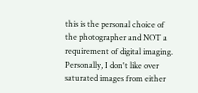this is the personal choice of the photographer and NOT a requirement of digital imaging. Personally, I don't like over saturated images from either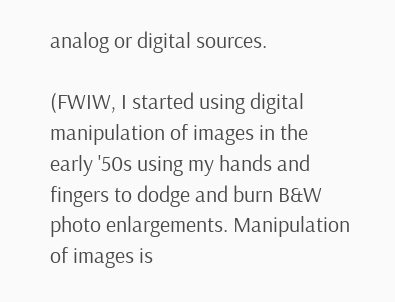analog or digital sources.

(FWIW, I started using digital manipulation of images in the early '50s using my hands and fingers to dodge and burn B&W photo enlargements. Manipulation of images is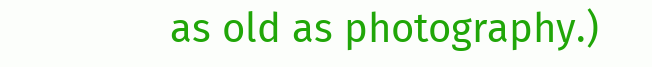as old as photography.)